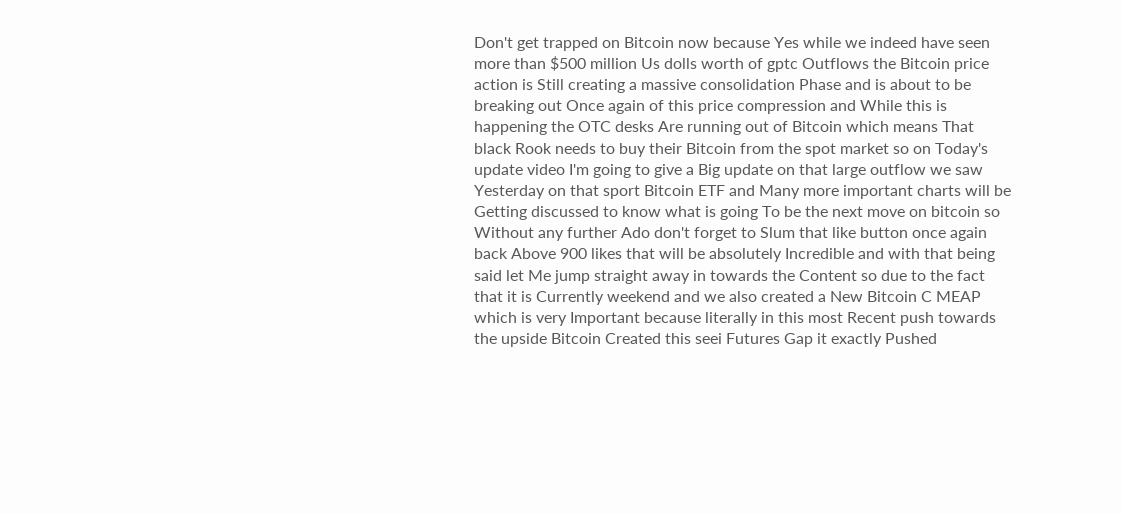Don't get trapped on Bitcoin now because Yes while we indeed have seen more than $500 million Us dolls worth of gptc Outflows the Bitcoin price action is Still creating a massive consolidation Phase and is about to be breaking out Once again of this price compression and While this is happening the OTC desks Are running out of Bitcoin which means That black Rook needs to buy their Bitcoin from the spot market so on Today's update video I'm going to give a Big update on that large outflow we saw Yesterday on that sport Bitcoin ETF and Many more important charts will be Getting discussed to know what is going To be the next move on bitcoin so Without any further Ado don't forget to Slum that like button once again back Above 900 likes that will be absolutely Incredible and with that being said let Me jump straight away in towards the Content so due to the fact that it is Currently weekend and we also created a New Bitcoin C MEAP which is very Important because literally in this most Recent push towards the upside Bitcoin Created this seei Futures Gap it exactly Pushed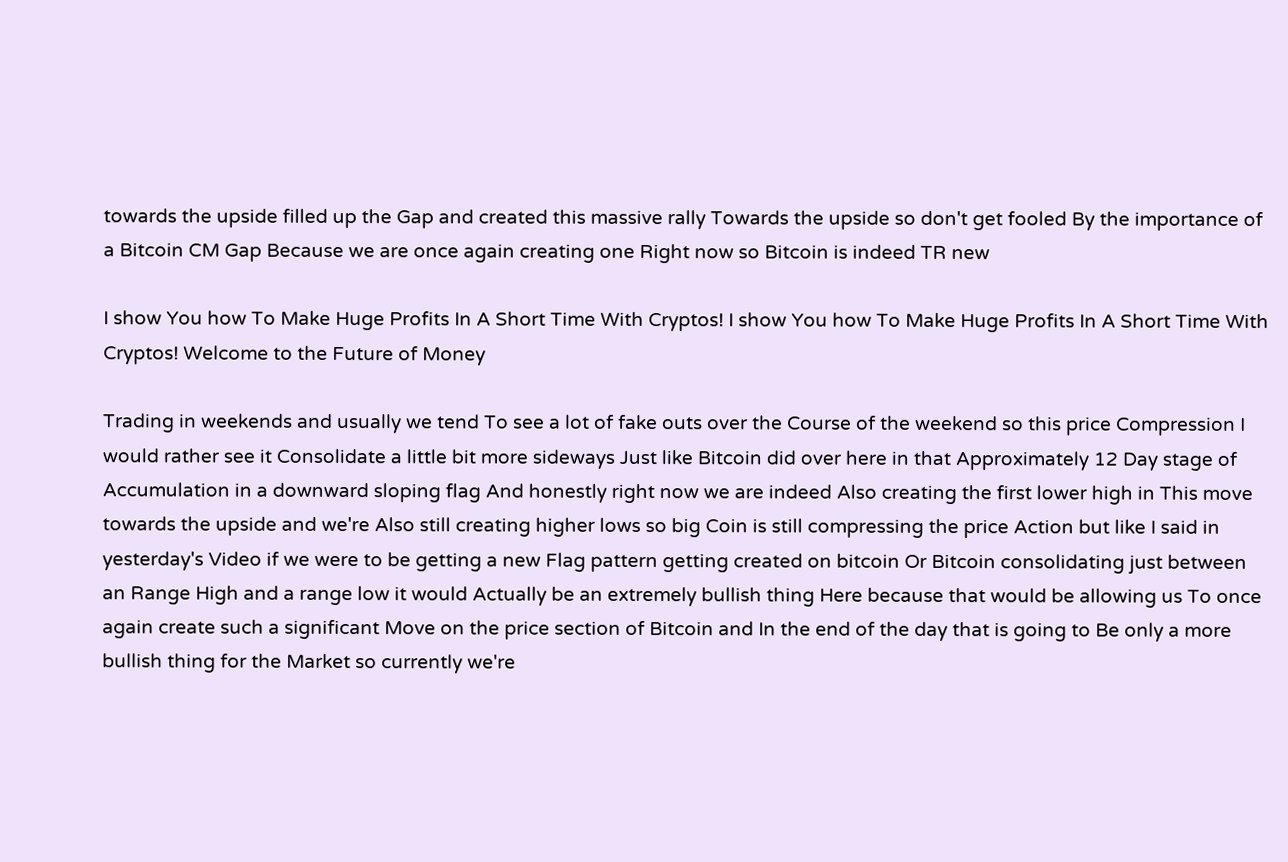towards the upside filled up the Gap and created this massive rally Towards the upside so don't get fooled By the importance of a Bitcoin CM Gap Because we are once again creating one Right now so Bitcoin is indeed TR new

I show You how To Make Huge Profits In A Short Time With Cryptos! I show You how To Make Huge Profits In A Short Time With Cryptos! Welcome to the Future of Money

Trading in weekends and usually we tend To see a lot of fake outs over the Course of the weekend so this price Compression I would rather see it Consolidate a little bit more sideways Just like Bitcoin did over here in that Approximately 12 Day stage of Accumulation in a downward sloping flag And honestly right now we are indeed Also creating the first lower high in This move towards the upside and we're Also still creating higher lows so big Coin is still compressing the price Action but like I said in yesterday's Video if we were to be getting a new Flag pattern getting created on bitcoin Or Bitcoin consolidating just between an Range High and a range low it would Actually be an extremely bullish thing Here because that would be allowing us To once again create such a significant Move on the price section of Bitcoin and In the end of the day that is going to Be only a more bullish thing for the Market so currently we're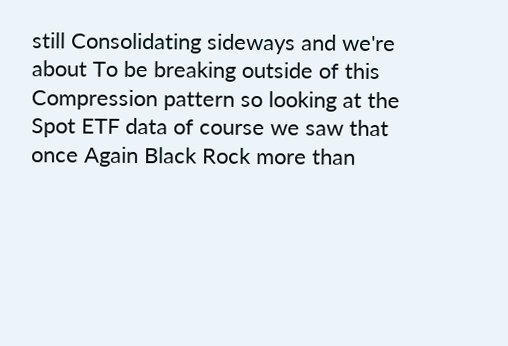still Consolidating sideways and we're about To be breaking outside of this Compression pattern so looking at the Spot ETF data of course we saw that once Again Black Rock more than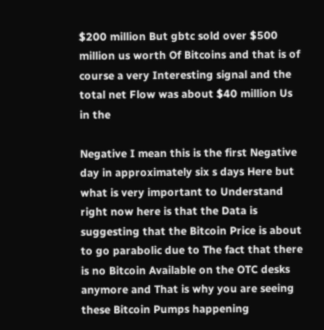$200 million But gbtc sold over $500 million us worth Of Bitcoins and that is of course a very Interesting signal and the total net Flow was about $40 million Us in the

Negative I mean this is the first Negative day in approximately six s days Here but what is very important to Understand right now here is that the Data is suggesting that the Bitcoin Price is about to go parabolic due to The fact that there is no Bitcoin Available on the OTC desks anymore and That is why you are seeing these Bitcoin Pumps happening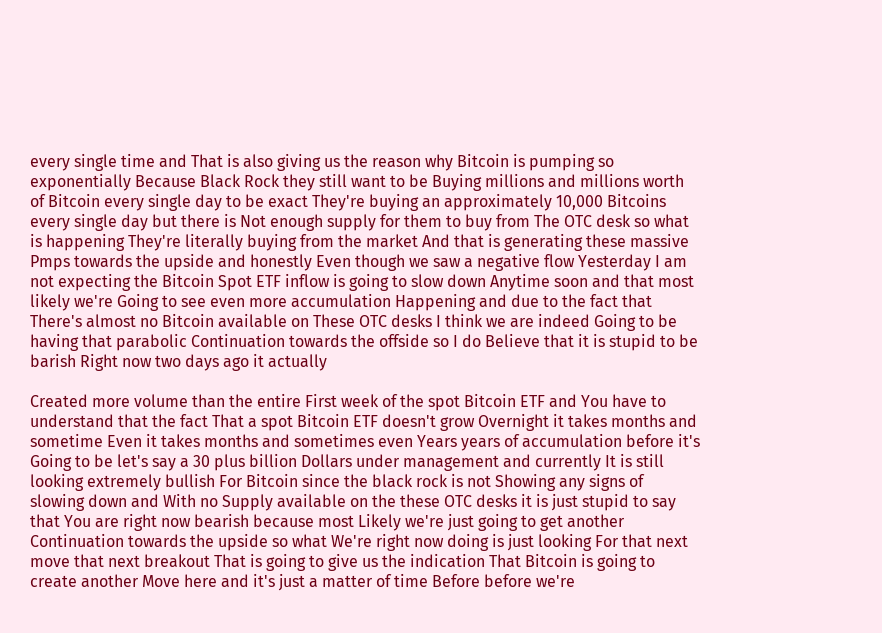every single time and That is also giving us the reason why Bitcoin is pumping so exponentially Because Black Rock they still want to be Buying millions and millions worth of Bitcoin every single day to be exact They're buying an approximately 10,000 Bitcoins every single day but there is Not enough supply for them to buy from The OTC desk so what is happening They're literally buying from the market And that is generating these massive Pmps towards the upside and honestly Even though we saw a negative flow Yesterday I am not expecting the Bitcoin Spot ETF inflow is going to slow down Anytime soon and that most likely we're Going to see even more accumulation Happening and due to the fact that There's almost no Bitcoin available on These OTC desks I think we are indeed Going to be having that parabolic Continuation towards the offside so I do Believe that it is stupid to be barish Right now two days ago it actually

Created more volume than the entire First week of the spot Bitcoin ETF and You have to understand that the fact That a spot Bitcoin ETF doesn't grow Overnight it takes months and sometime Even it takes months and sometimes even Years years of accumulation before it's Going to be let's say a 30 plus billion Dollars under management and currently It is still looking extremely bullish For Bitcoin since the black rock is not Showing any signs of slowing down and With no Supply available on the these OTC desks it is just stupid to say that You are right now bearish because most Likely we're just going to get another Continuation towards the upside so what We're right now doing is just looking For that next move that next breakout That is going to give us the indication That Bitcoin is going to create another Move here and it's just a matter of time Before before we're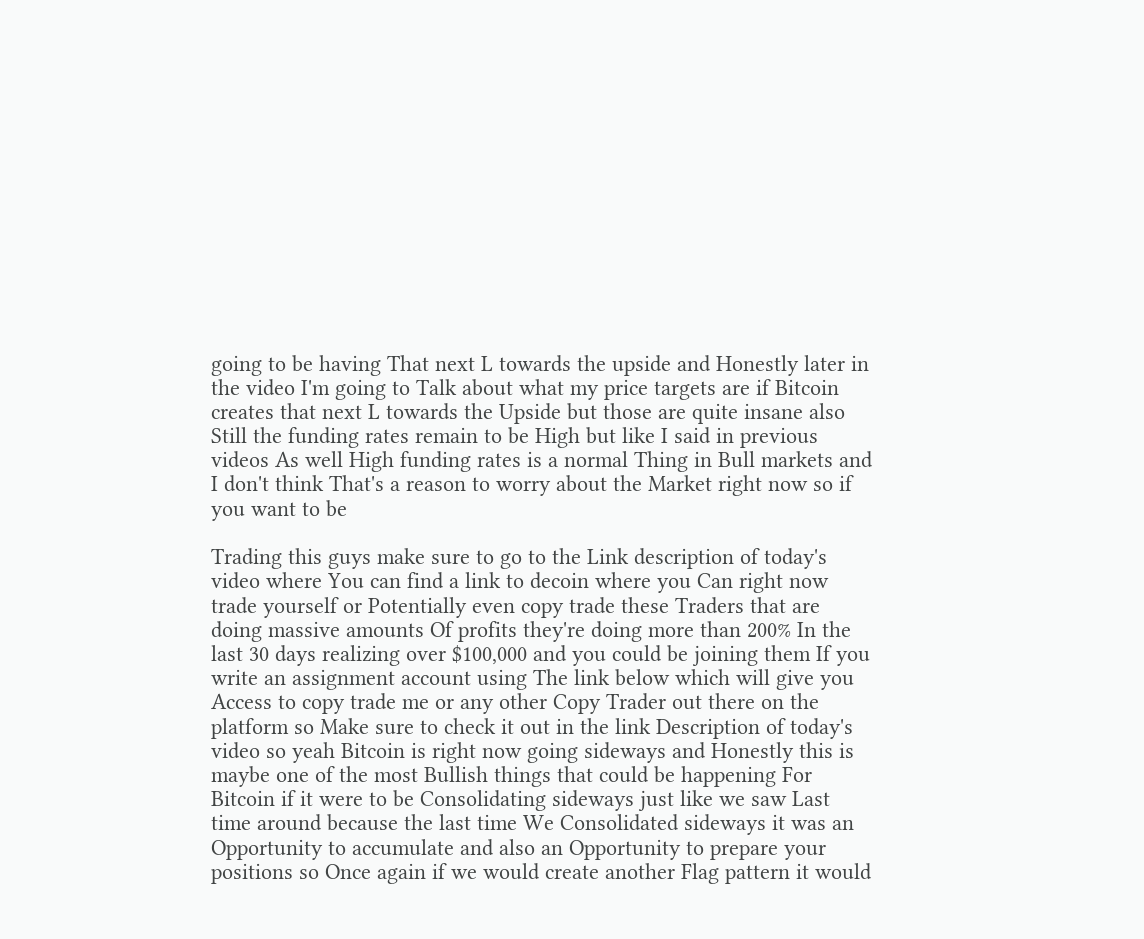going to be having That next L towards the upside and Honestly later in the video I'm going to Talk about what my price targets are if Bitcoin creates that next L towards the Upside but those are quite insane also Still the funding rates remain to be High but like I said in previous videos As well High funding rates is a normal Thing in Bull markets and I don't think That's a reason to worry about the Market right now so if you want to be

Trading this guys make sure to go to the Link description of today's video where You can find a link to decoin where you Can right now trade yourself or Potentially even copy trade these Traders that are doing massive amounts Of profits they're doing more than 200% In the last 30 days realizing over $100,000 and you could be joining them If you write an assignment account using The link below which will give you Access to copy trade me or any other Copy Trader out there on the platform so Make sure to check it out in the link Description of today's video so yeah Bitcoin is right now going sideways and Honestly this is maybe one of the most Bullish things that could be happening For Bitcoin if it were to be Consolidating sideways just like we saw Last time around because the last time We Consolidated sideways it was an Opportunity to accumulate and also an Opportunity to prepare your positions so Once again if we would create another Flag pattern it would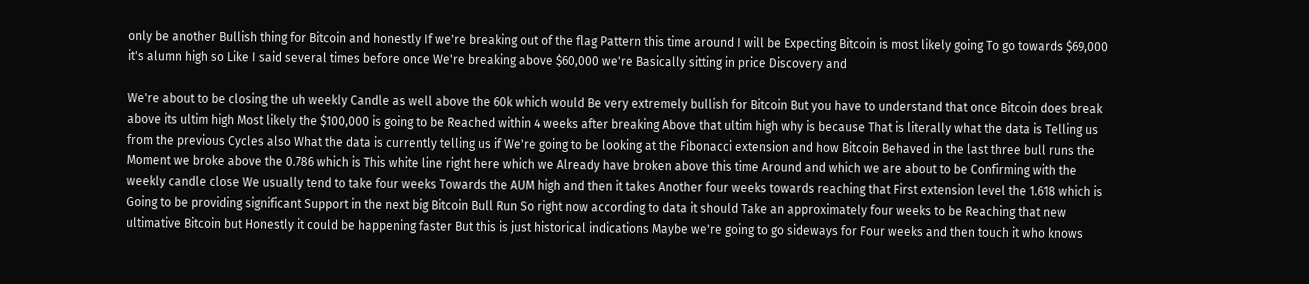only be another Bullish thing for Bitcoin and honestly If we're breaking out of the flag Pattern this time around I will be Expecting Bitcoin is most likely going To go towards $69,000 it's alumn high so Like I said several times before once We're breaking above $60,000 we're Basically sitting in price Discovery and

We're about to be closing the uh weekly Candle as well above the 60k which would Be very extremely bullish for Bitcoin But you have to understand that once Bitcoin does break above its ultim high Most likely the $100,000 is going to be Reached within 4 weeks after breaking Above that ultim high why is because That is literally what the data is Telling us from the previous Cycles also What the data is currently telling us if We're going to be looking at the Fibonacci extension and how Bitcoin Behaved in the last three bull runs the Moment we broke above the 0.786 which is This white line right here which we Already have broken above this time Around and which we are about to be Confirming with the weekly candle close We usually tend to take four weeks Towards the AUM high and then it takes Another four weeks towards reaching that First extension level the 1.618 which is Going to be providing significant Support in the next big Bitcoin Bull Run So right now according to data it should Take an approximately four weeks to be Reaching that new ultimative Bitcoin but Honestly it could be happening faster But this is just historical indications Maybe we're going to go sideways for Four weeks and then touch it who knows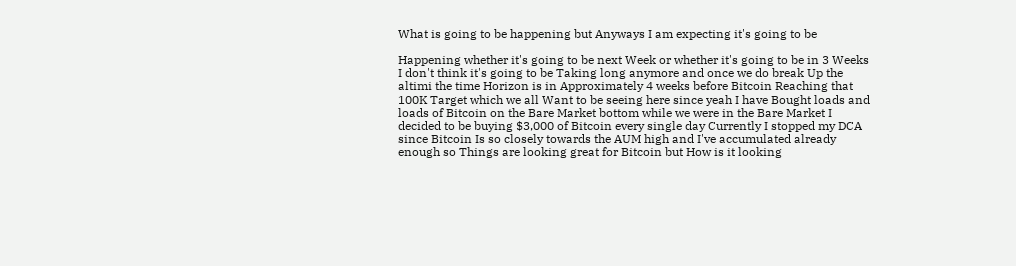What is going to be happening but Anyways I am expecting it's going to be

Happening whether it's going to be next Week or whether it's going to be in 3 Weeks I don't think it's going to be Taking long anymore and once we do break Up the altimi the time Horizon is in Approximately 4 weeks before Bitcoin Reaching that 100K Target which we all Want to be seeing here since yeah I have Bought loads and loads of Bitcoin on the Bare Market bottom while we were in the Bare Market I decided to be buying $3,000 of Bitcoin every single day Currently I stopped my DCA since Bitcoin Is so closely towards the AUM high and I've accumulated already enough so Things are looking great for Bitcoin but How is it looking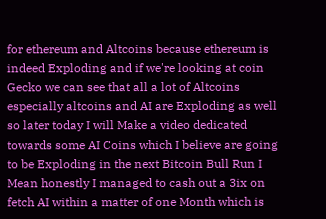for ethereum and Altcoins because ethereum is indeed Exploding and if we're looking at coin Gecko we can see that all a lot of Altcoins especially altcoins and AI are Exploding as well so later today I will Make a video dedicated towards some AI Coins which I believe are going to be Exploding in the next Bitcoin Bull Run I Mean honestly I managed to cash out a 3ix on fetch AI within a matter of one Month which is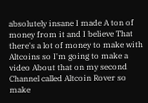absolutely insane I made A ton of money from it and I believe That there's a lot of money to make with Altcoins so I'm going to make a video About that on my second Channel called Altcoin Rover so make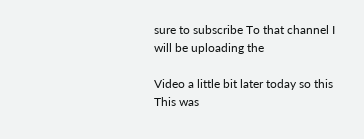sure to subscribe To that channel I will be uploading the

Video a little bit later today so this This was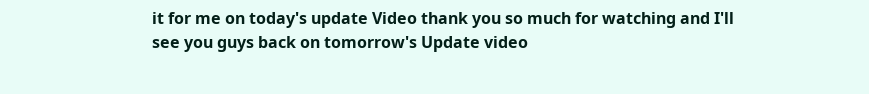it for me on today's update Video thank you so much for watching and I'll see you guys back on tomorrow's Update video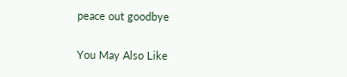peace out goodbye

You May Also Like